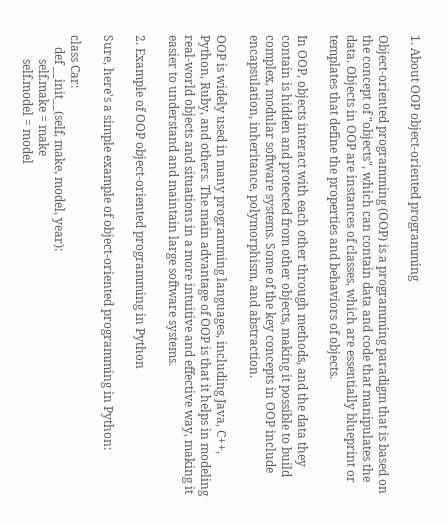1. About OOP object-oriented programming

Object-oriented programming (OOP) is a programming paradigm that is based on the concept of "objects", which can contain data and code that manipulates the data. Objects in OOP are instances of classes, which are essentially blueprint or templates that define the properties and behaviors of objects.

In OOP, objects interact with each other through methods, and the data they contain is hidden and protected from other objects, making it possible to build complex, modular software systems. Some of the key concepts in OOP include encapsulation, inheritance, polymorphism, and abstraction.

OOP is widely used in many programming languages, including Java, C++, Python, Ruby, and others. The main advantage of OOP is that it helps in modeling real-world objects and situations in a more intuitive and effective way, making it easier to understand and maintain large software systems.

2. Example of OOP object-oriented programming in Python

Sure, here's a simple example of object-oriented programming in Python:

class Car:
    def __init__(self, make, model, year):
        self.make = make
        self.model = model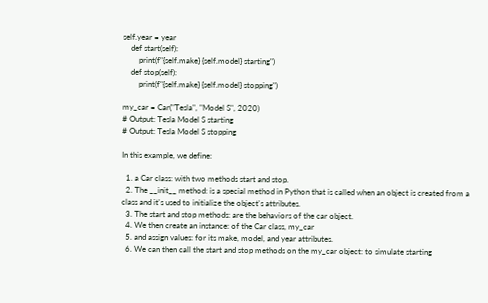self.year = year
    def start(self):
        print(f"{self.make} {self.model} starting")
    def stop(self):
        print(f"{self.make} {self.model} stopping")

my_car = Car("Tesla", "Model S", 2020)
# Output: Tesla Model S starting
# Output: Tesla Model S stopping

In this example, we define:

  1. a Car class: with two methods start and stop.
  2. The __init__ method: is a special method in Python that is called when an object is created from a class and it's used to initialize the object's attributes.
  3. The start and stop methods: are the behaviors of the car object.
  4. We then create an instance: of the Car class, my_car
  5. and assign values: for its make, model, and year attributes.
  6. We can then call the start and stop methods on the my_car object: to simulate starting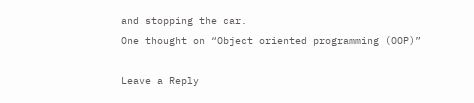and stopping the car.
One thought on “Object oriented programming (OOP)”

Leave a Reply